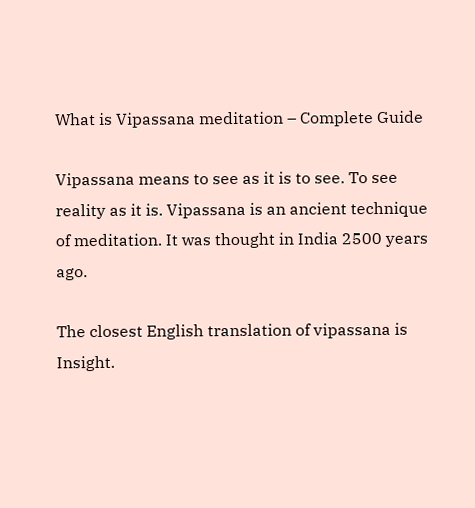What is Vipassana meditation – Complete Guide

Vipassana means to see as it is to see. To see reality as it is. Vipassana is an ancient technique of meditation. It was thought in India 2500 years ago.

The closest English translation of vipassana is Insight.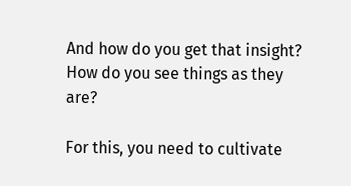And how do you get that insight? How do you see things as they are?

For this, you need to cultivate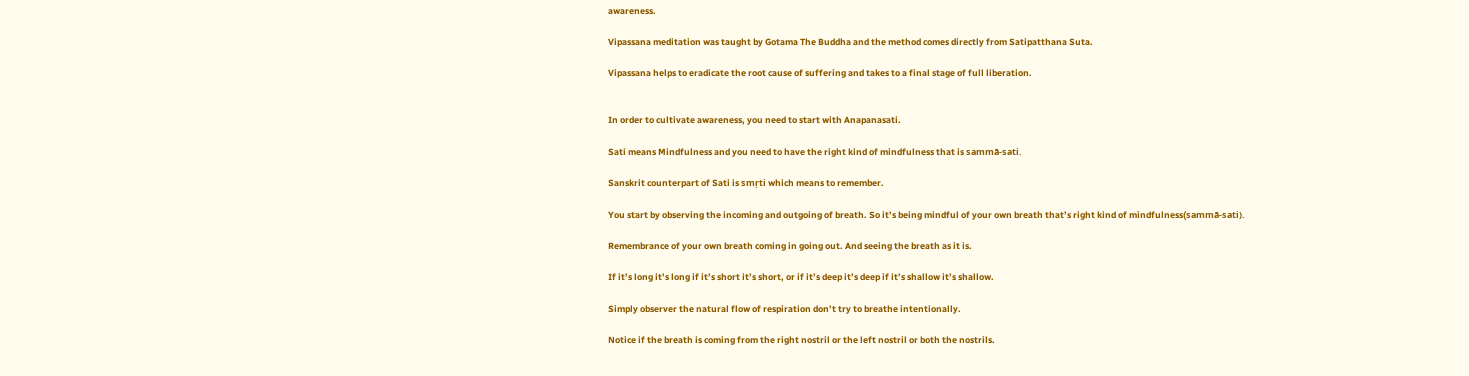awareness.

Vipassana meditation was taught by Gotama The Buddha and the method comes directly from Satipatthana Suta.

Vipassana helps to eradicate the root cause of suffering and takes to a final stage of full liberation.


In order to cultivate awareness, you need to start with Anapanasati.

Sati means Mindfulness and you need to have the right kind of mindfulness that is sammā-sati.

Sanskrit counterpart of Sati is smṛti which means to remember.

You start by observing the incoming and outgoing of breath. So it’s being mindful of your own breath that’s right kind of mindfulness(sammā-sati).

Remembrance of your own breath coming in going out. And seeing the breath as it is.

If it’s long it’s long if it’s short it’s short, or if it’s deep it’s deep if it’s shallow it’s shallow.

Simply observer the natural flow of respiration don’t try to breathe intentionally.

Notice if the breath is coming from the right nostril or the left nostril or both the nostrils.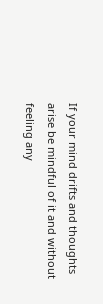If your mind drifts and thoughts arise be mindful of it and without feeling any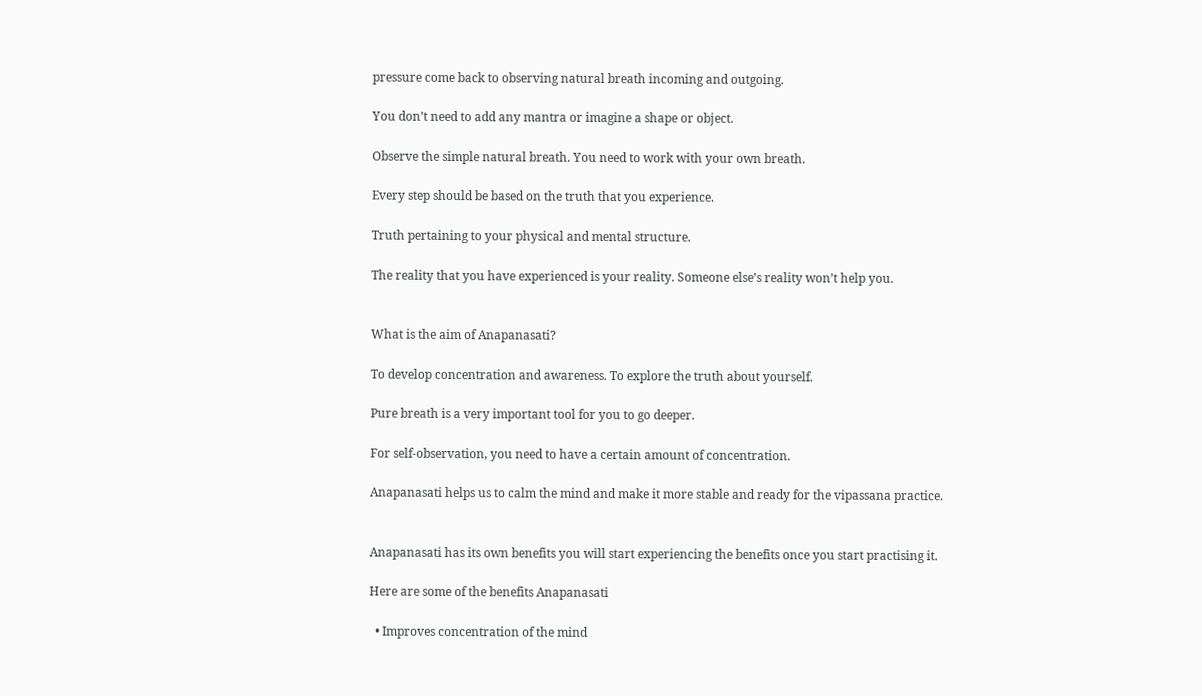pressure come back to observing natural breath incoming and outgoing.

You don’t need to add any mantra or imagine a shape or object.

Observe the simple natural breath. You need to work with your own breath.

Every step should be based on the truth that you experience.

Truth pertaining to your physical and mental structure.

The reality that you have experienced is your reality. Someone else’s reality won’t help you.


What is the aim of Anapanasati?

To develop concentration and awareness. To explore the truth about yourself.

Pure breath is a very important tool for you to go deeper.

For self-observation, you need to have a certain amount of concentration.

Anapanasati helps us to calm the mind and make it more stable and ready for the vipassana practice.


Anapanasati has its own benefits you will start experiencing the benefits once you start practising it.

Here are some of the benefits Anapanasati

  • Improves concentration of the mind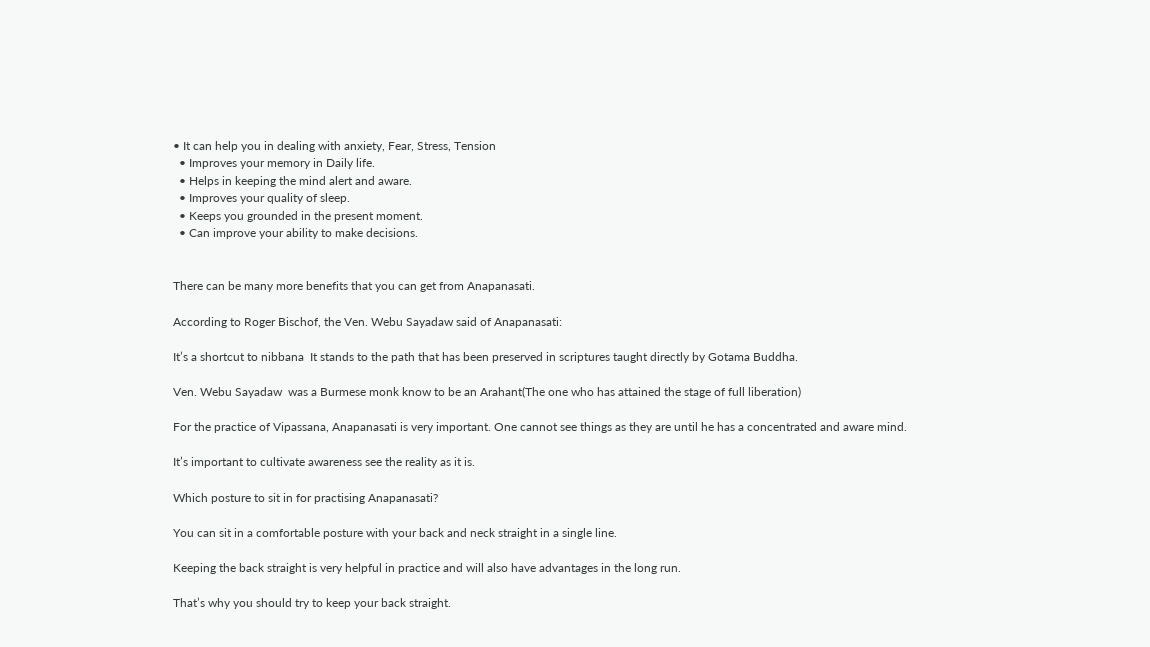• It can help you in dealing with anxiety, Fear, Stress, Tension
  • Improves your memory in Daily life.
  • Helps in keeping the mind alert and aware.
  • Improves your quality of sleep.
  • Keeps you grounded in the present moment.
  • Can improve your ability to make decisions.


There can be many more benefits that you can get from Anapanasati.

According to Roger Bischof, the Ven. Webu Sayadaw said of Anapanasati:

It’s a shortcut to nibbana  It stands to the path that has been preserved in scriptures taught directly by Gotama Buddha.

Ven. Webu Sayadaw  was a Burmese monk know to be an Arahant(The one who has attained the stage of full liberation)

For the practice of Vipassana, Anapanasati is very important. One cannot see things as they are until he has a concentrated and aware mind.

It’s important to cultivate awareness see the reality as it is.

Which posture to sit in for practising Anapanasati?

You can sit in a comfortable posture with your back and neck straight in a single line.

Keeping the back straight is very helpful in practice and will also have advantages in the long run.

That’s why you should try to keep your back straight.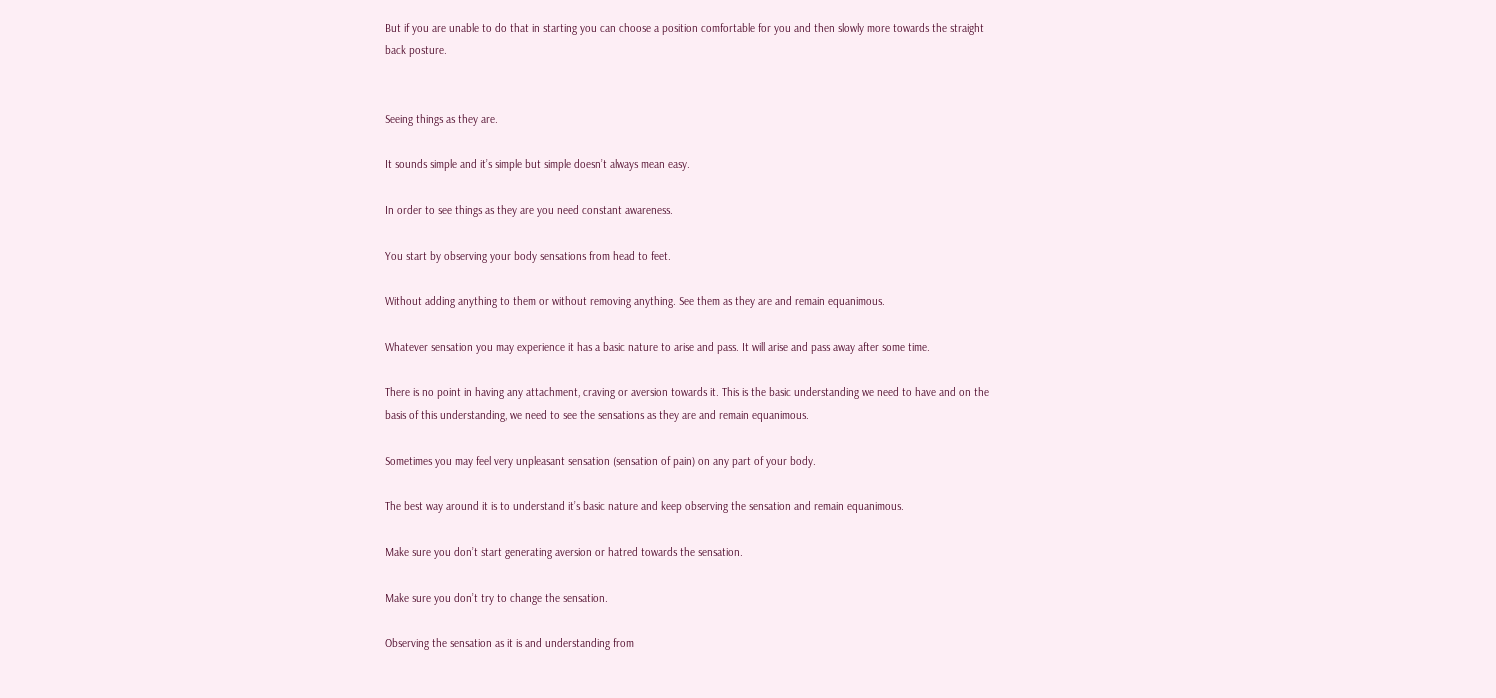But if you are unable to do that in starting you can choose a position comfortable for you and then slowly more towards the straight back posture.


Seeing things as they are.

It sounds simple and it’s simple but simple doesn’t always mean easy.

In order to see things as they are you need constant awareness.

You start by observing your body sensations from head to feet.

Without adding anything to them or without removing anything. See them as they are and remain equanimous.

Whatever sensation you may experience it has a basic nature to arise and pass. It will arise and pass away after some time.

There is no point in having any attachment, craving or aversion towards it. This is the basic understanding we need to have and on the basis of this understanding, we need to see the sensations as they are and remain equanimous.

Sometimes you may feel very unpleasant sensation (sensation of pain) on any part of your body.

The best way around it is to understand it’s basic nature and keep observing the sensation and remain equanimous.

Make sure you don’t start generating aversion or hatred towards the sensation.

Make sure you don’t try to change the sensation.

Observing the sensation as it is and understanding from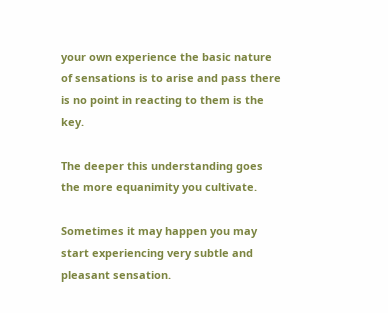your own experience the basic nature of sensations is to arise and pass there is no point in reacting to them is the key.

The deeper this understanding goes the more equanimity you cultivate.

Sometimes it may happen you may start experiencing very subtle and pleasant sensation.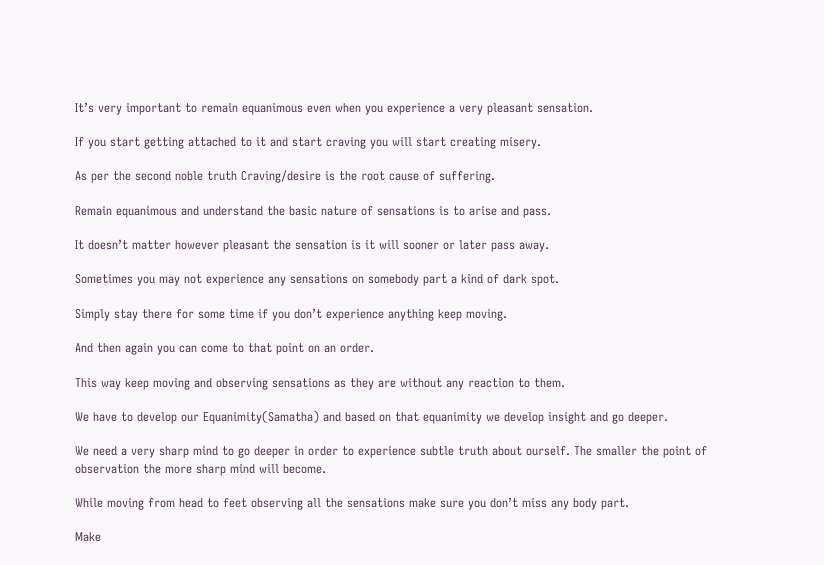It’s very important to remain equanimous even when you experience a very pleasant sensation.

If you start getting attached to it and start craving you will start creating misery.

As per the second noble truth Craving/desire is the root cause of suffering.

Remain equanimous and understand the basic nature of sensations is to arise and pass.

It doesn’t matter however pleasant the sensation is it will sooner or later pass away.

Sometimes you may not experience any sensations on somebody part a kind of dark spot.

Simply stay there for some time if you don’t experience anything keep moving.

And then again you can come to that point on an order.

This way keep moving and observing sensations as they are without any reaction to them.

We have to develop our Equanimity(Samatha) and based on that equanimity we develop insight and go deeper.

We need a very sharp mind to go deeper in order to experience subtle truth about ourself. The smaller the point of observation the more sharp mind will become.

While moving from head to feet observing all the sensations make sure you don’t miss any body part.

Make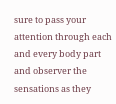sure to pass your attention through each and every body part and observer the sensations as they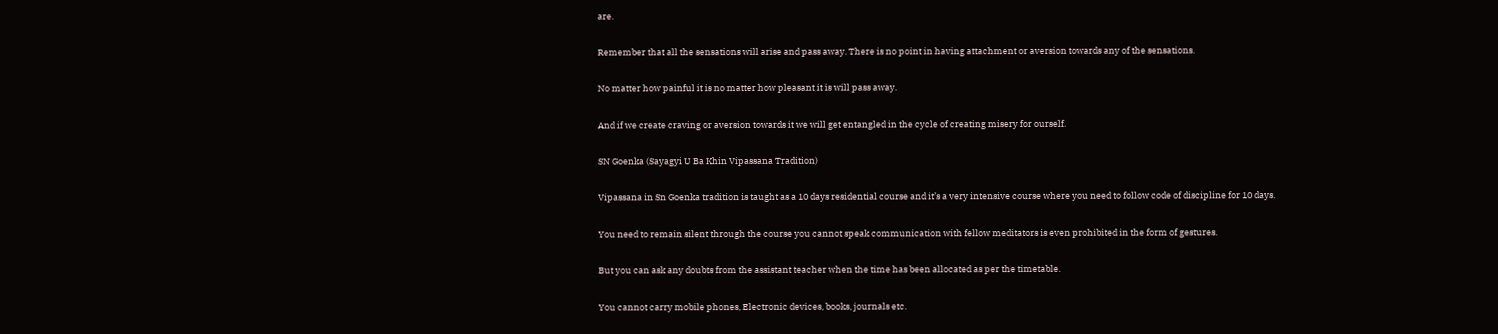are.

Remember that all the sensations will arise and pass away. There is no point in having attachment or aversion towards any of the sensations.

No matter how painful it is no matter how pleasant it is will pass away.

And if we create craving or aversion towards it we will get entangled in the cycle of creating misery for ourself.

SN Goenka (Sayagyi U Ba Khin Vipassana Tradition)

Vipassana in Sn Goenka tradition is taught as a 10 days residential course and it’s a very intensive course where you need to follow code of discipline for 10 days.

You need to remain silent through the course you cannot speak communication with fellow meditators is even prohibited in the form of gestures.

But you can ask any doubts from the assistant teacher when the time has been allocated as per the timetable.

You cannot carry mobile phones, Electronic devices, books, journals etc.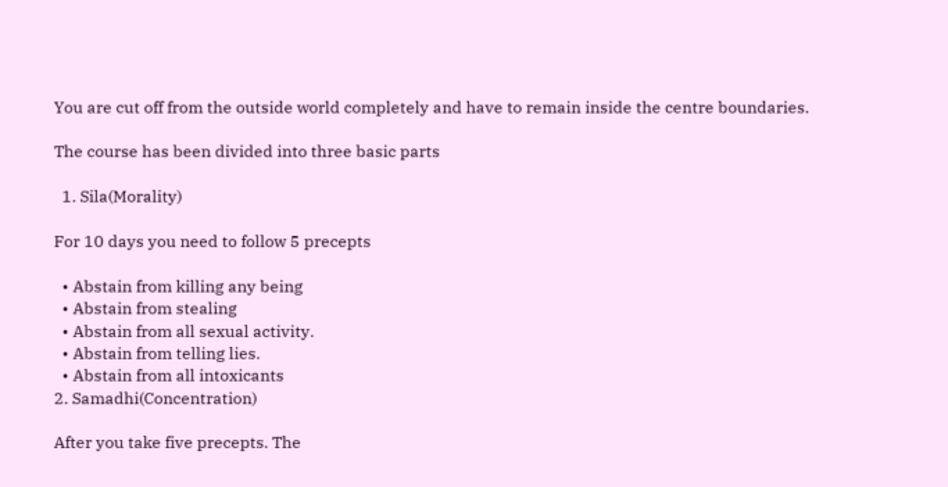You are cut off from the outside world completely and have to remain inside the centre boundaries.

The course has been divided into three basic parts

  1. Sila(Morality)

For 10 days you need to follow 5 precepts

  • Abstain from killing any being
  • Abstain from stealing
  • Abstain from all sexual activity.
  • Abstain from telling lies.
  • Abstain from all intoxicants
2. Samadhi(Concentration)

After you take five precepts. The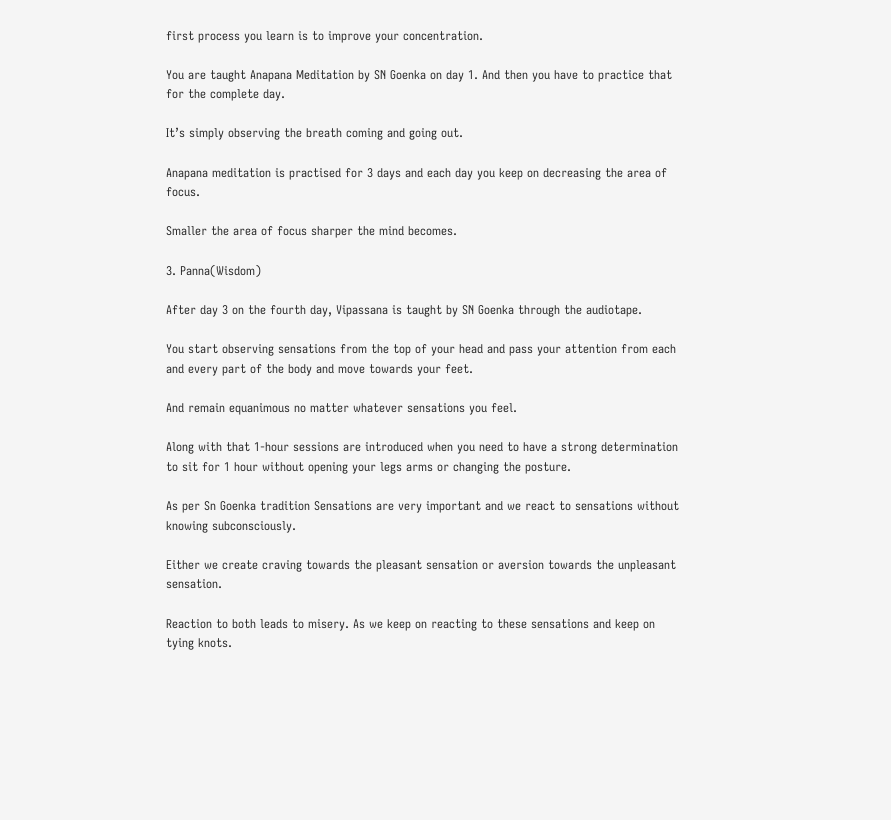first process you learn is to improve your concentration.

You are taught Anapana Meditation by SN Goenka on day 1. And then you have to practice that for the complete day.

It’s simply observing the breath coming and going out.

Anapana meditation is practised for 3 days and each day you keep on decreasing the area of focus.

Smaller the area of focus sharper the mind becomes.

3. Panna(Wisdom)

After day 3 on the fourth day, Vipassana is taught by SN Goenka through the audiotape.

You start observing sensations from the top of your head and pass your attention from each and every part of the body and move towards your feet.

And remain equanimous no matter whatever sensations you feel.

Along with that 1-hour sessions are introduced when you need to have a strong determination to sit for 1 hour without opening your legs arms or changing the posture.

As per Sn Goenka tradition Sensations are very important and we react to sensations without knowing subconsciously.

Either we create craving towards the pleasant sensation or aversion towards the unpleasant sensation.

Reaction to both leads to misery. As we keep on reacting to these sensations and keep on tying knots.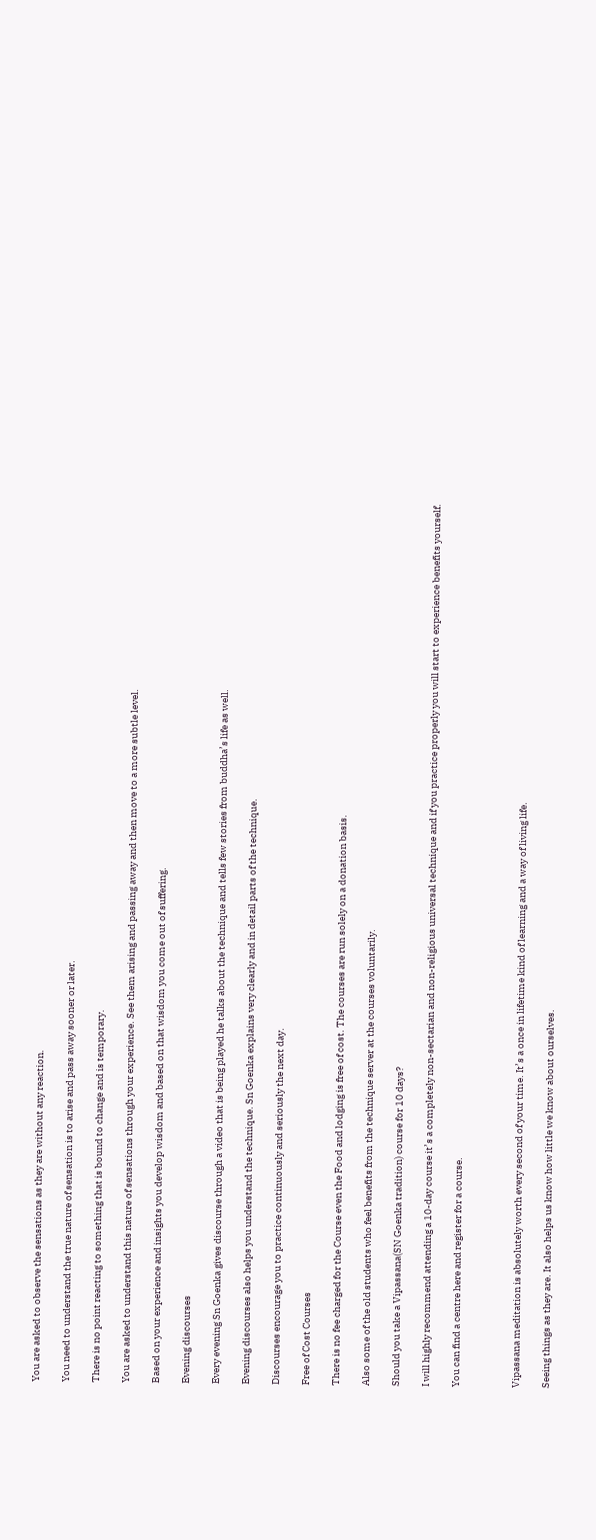You are asked to observe the sensations as they are without any reaction.

You need to understand the true nature of sensation is to arise and pass away sooner or later.

There is no point reacting to something that is bound to change and is temporary.

You are asked to understand this nature of sensations through your experience. See them arising and passing away and then move to a more subtle level.

Based on your experience and insights you develop wisdom and based on that wisdom you come out of suffering.

Evening discourses

Every evening Sn Goenka gives discourse through a video that is being played he talks about the technique and tells few stories from buddha’s life as well.

Evening discourses also helps you understand the technique. Sn Goenka explains very clearly and in detail parts of the technique.

Discourses encourage you to practice continuously and seriously the next day.

Free of Cost Courses

There is no fee charged for the Course even the Food and lodging is free of cost. The courses are run solely on a donation basis.

Also some of the old students who feel benefits from the technique server at the courses voluntarily.

Should you take a Vipassana(SN Goenka tradition) course for 10 days?

I will highly recommend attending a 10-day course it’s a completely non-sectarian and non-religious universal technique and if you practice properly you will start to experience benefits yourself.

You can find a centre here and register for a course.



Vipassana meditation is absolutely worth every second of your time. It’s a once in lifetime kind of learning and a way of living life.

Seeing things as they are. It also helps us know how little we know about ourselves.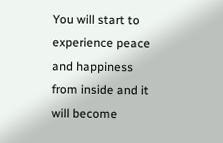You will start to experience peace and happiness from inside and it will become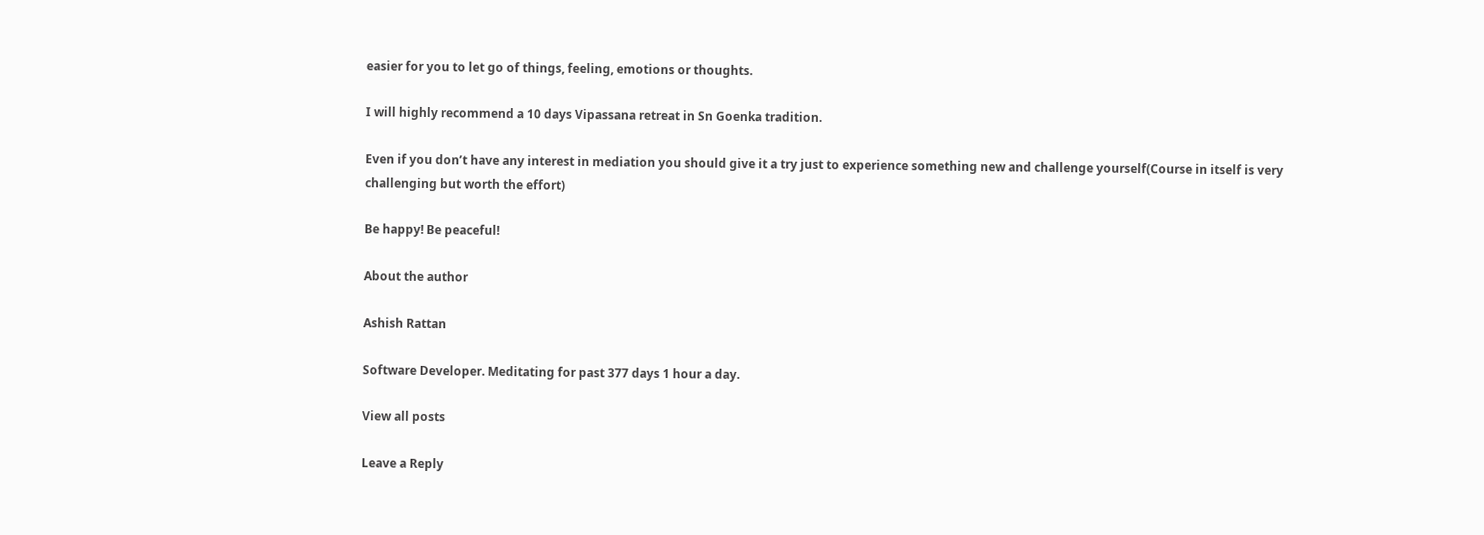easier for you to let go of things, feeling, emotions or thoughts.

I will highly recommend a 10 days Vipassana retreat in Sn Goenka tradition.

Even if you don’t have any interest in mediation you should give it a try just to experience something new and challenge yourself(Course in itself is very challenging but worth the effort)

Be happy! Be peaceful!

About the author

Ashish Rattan

Software Developer. Meditating for past 377 days 1 hour a day.

View all posts

Leave a Reply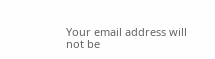Your email address will not be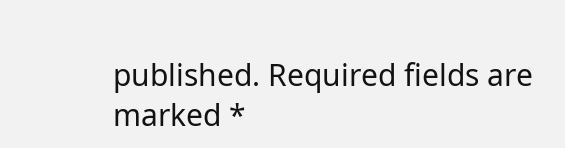published. Required fields are marked *